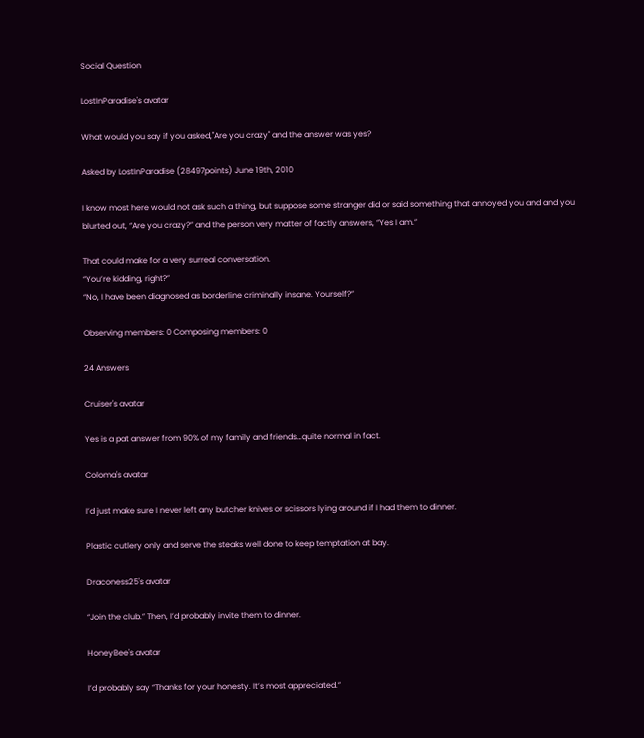Social Question

LostInParadise's avatar

What would you say if you asked,"Are you crazy" and the answer was yes?

Asked by LostInParadise (28497points) June 19th, 2010

I know most here would not ask such a thing, but suppose some stranger did or said something that annoyed you and and you blurted out, “Are you crazy?” and the person very matter of factly answers, “Yes I am.”

That could make for a very surreal conversation.
“You’re kidding, right?”
“No, I have been diagnosed as borderline criminally insane. Yourself?”

Observing members: 0 Composing members: 0

24 Answers

Cruiser's avatar

Yes is a pat answer from 90% of my family and friends…quite normal in fact.

Coloma's avatar

I’d just make sure I never left any butcher knives or scissors lying around if I had them to dinner.

Plastic cutlery only and serve the steaks well done to keep temptation at bay.

Draconess25's avatar

“Join the club.” Then, I’d probably invite them to dinner.

HoneyBee's avatar

I’d probably say “Thanks for your honesty. It’s most appreciated.”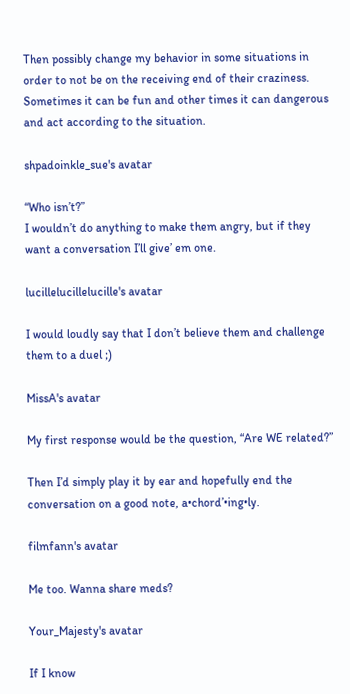Then possibly change my behavior in some situations in order to not be on the receiving end of their craziness. Sometimes it can be fun and other times it can dangerous and act according to the situation.

shpadoinkle_sue's avatar

“Who isn’t?”
I wouldn’t do anything to make them angry, but if they want a conversation I’ll give’ em one.

lucillelucillelucille's avatar

I would loudly say that I don’t believe them and challenge them to a duel ;)

MissA's avatar

My first response would be the question, “Are WE related?”

Then I’d simply play it by ear and hopefully end the conversation on a good note, a•chord’•ing•ly.

filmfann's avatar

Me too. Wanna share meds?

Your_Majesty's avatar

If I know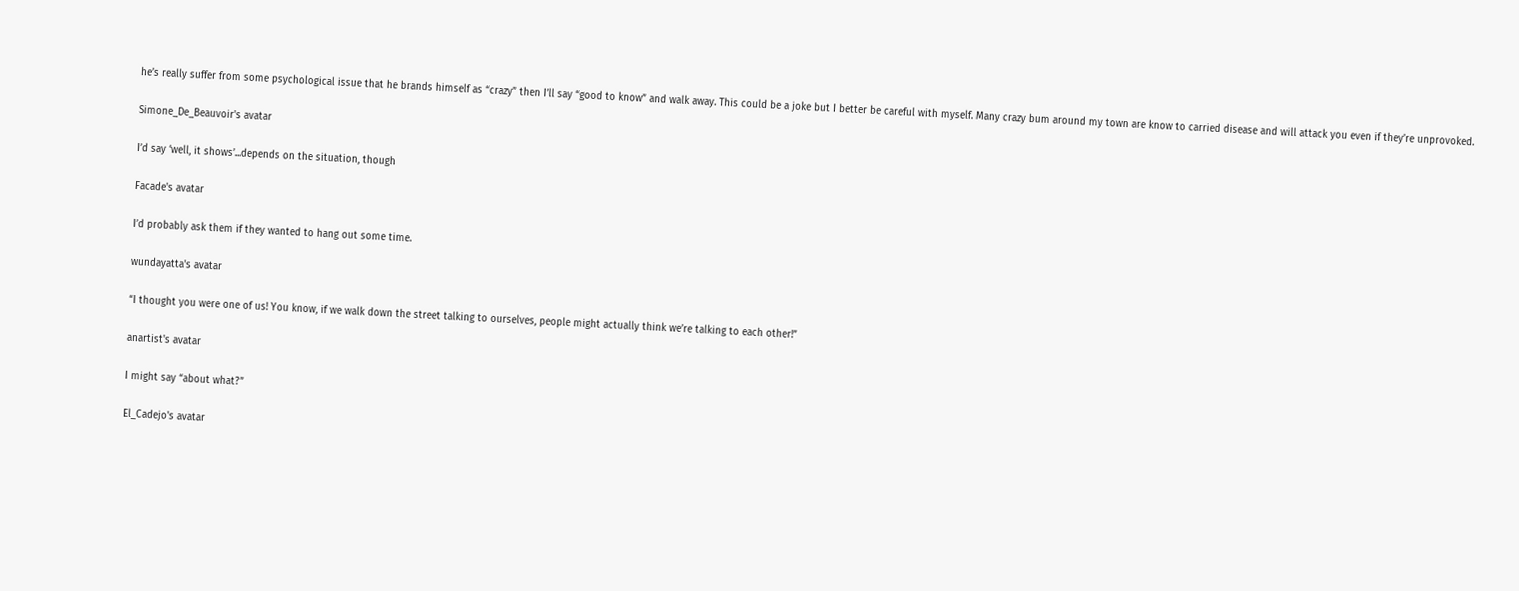he’s really suffer from some psychological issue that he brands himself as “crazy” then I’ll say “good to know” and walk away. This could be a joke but I better be careful with myself. Many crazy bum around my town are know to carried disease and will attack you even if they’re unprovoked.

Simone_De_Beauvoir's avatar

I’d say ‘well, it shows’...depends on the situation, though

Facade's avatar

I’d probably ask them if they wanted to hang out some time.

wundayatta's avatar

“I thought you were one of us! You know, if we walk down the street talking to ourselves, people might actually think we’re talking to each other!”

anartist's avatar

I might say “about what?”

El_Cadejo's avatar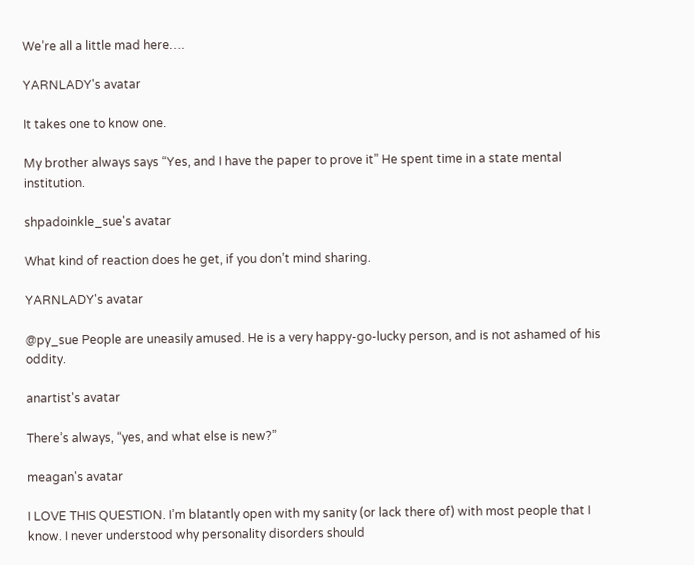We’re all a little mad here….

YARNLADY's avatar

It takes one to know one.

My brother always says “Yes, and I have the paper to prove it” He spent time in a state mental institution.

shpadoinkle_sue's avatar

What kind of reaction does he get, if you don’t mind sharing.

YARNLADY's avatar

@py_sue People are uneasily amused. He is a very happy-go-lucky person, and is not ashamed of his oddity.

anartist's avatar

There’s always, “yes, and what else is new?”

meagan's avatar

I LOVE THIS QUESTION. I’m blatantly open with my sanity (or lack there of) with most people that I know. I never understood why personality disorders should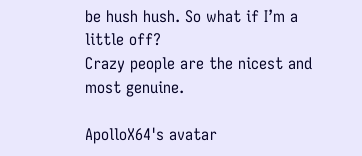be hush hush. So what if I’m a little off?
Crazy people are the nicest and most genuine.

ApolloX64's avatar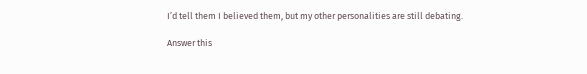I’d tell them I believed them, but my other personalities are still debating.

Answer this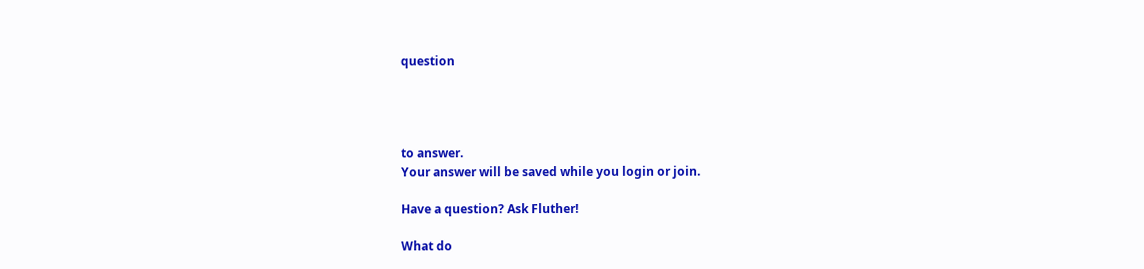question




to answer.
Your answer will be saved while you login or join.

Have a question? Ask Fluther!

What do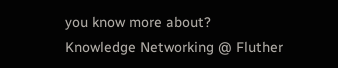you know more about?
Knowledge Networking @ Fluther